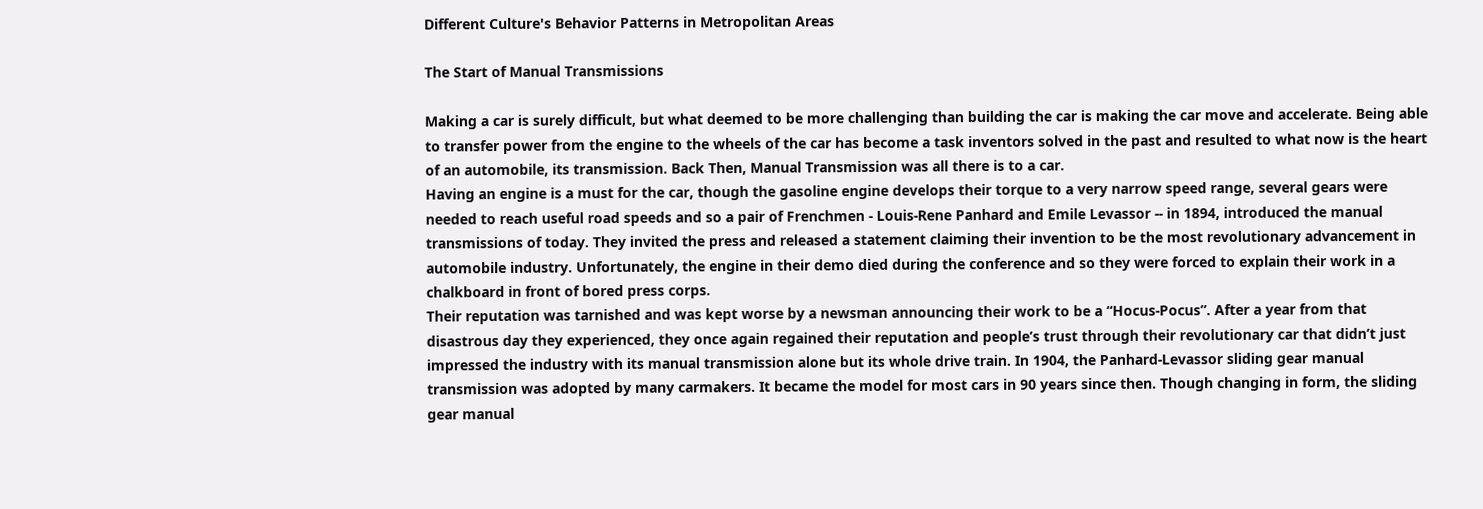Different Culture's Behavior Patterns in Metropolitan Areas

The Start of Manual Transmissions

Making a car is surely difficult, but what deemed to be more challenging than building the car is making the car move and accelerate. Being able to transfer power from the engine to the wheels of the car has become a task inventors solved in the past and resulted to what now is the heart of an automobile, its transmission. Back Then, Manual Transmission was all there is to a car.
Having an engine is a must for the car, though the gasoline engine develops their torque to a very narrow speed range, several gears were needed to reach useful road speeds and so a pair of Frenchmen - Louis-Rene Panhard and Emile Levassor -- in 1894, introduced the manual transmissions of today. They invited the press and released a statement claiming their invention to be the most revolutionary advancement in automobile industry. Unfortunately, the engine in their demo died during the conference and so they were forced to explain their work in a chalkboard in front of bored press corps.
Their reputation was tarnished and was kept worse by a newsman announcing their work to be a “Hocus-Pocus”. After a year from that disastrous day they experienced, they once again regained their reputation and people’s trust through their revolutionary car that didn’t just impressed the industry with its manual transmission alone but its whole drive train. In 1904, the Panhard-Levassor sliding gear manual transmission was adopted by many carmakers. It became the model for most cars in 90 years since then. Though changing in form, the sliding gear manual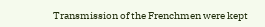Transmission of the Frenchmen were kept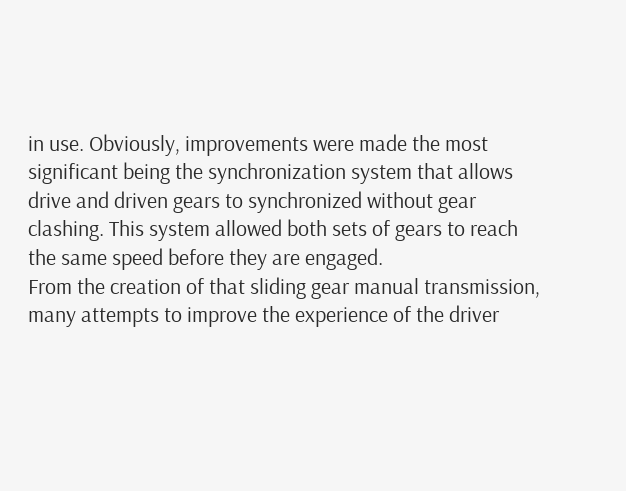in use. Obviously, improvements were made the most significant being the synchronization system that allows drive and driven gears to synchronized without gear clashing. This system allowed both sets of gears to reach the same speed before they are engaged.
From the creation of that sliding gear manual transmission, many attempts to improve the experience of the driver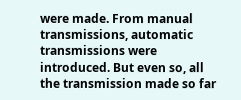were made. From manual transmissions, automatic transmissions were introduced. But even so, all the transmission made so far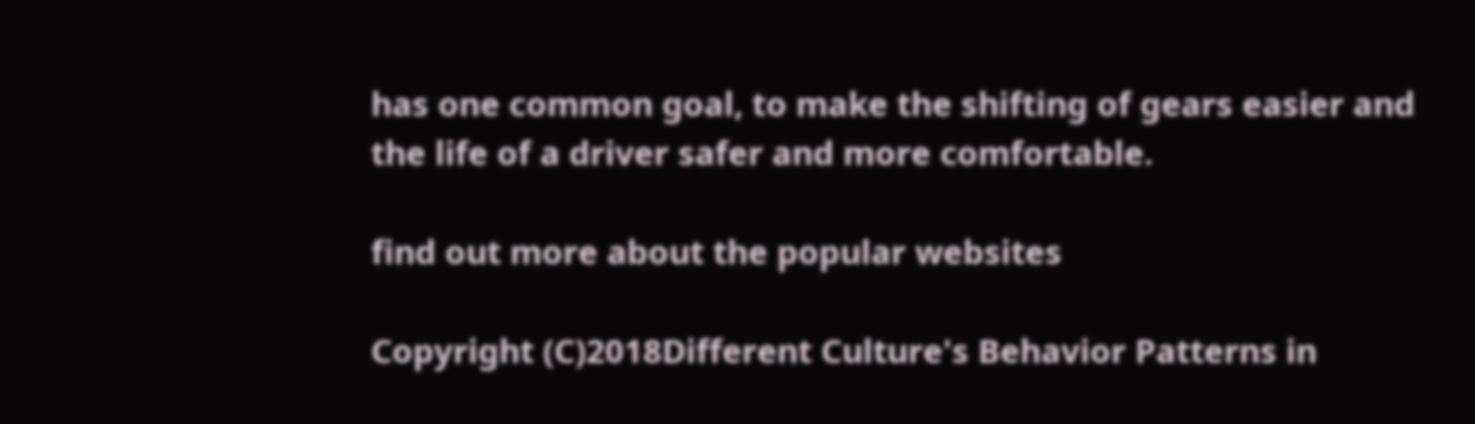has one common goal, to make the shifting of gears easier and the life of a driver safer and more comfortable.

find out more about the popular websites

Copyright (C)2018Different Culture's Behavior Patterns in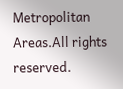Metropolitan Areas.All rights reserved.